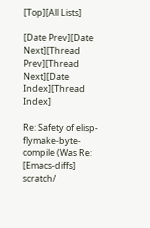[Top][All Lists]

[Date Prev][Date Next][Thread Prev][Thread Next][Date Index][Thread Index]

Re: Safety of elisp-flymake-byte-compile (Was Re: [Emacs-diffs] scratch/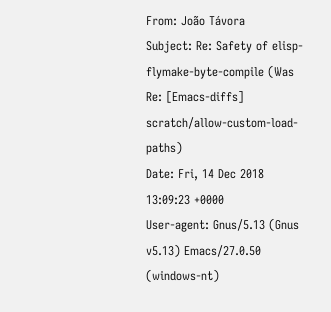From: João Távora
Subject: Re: Safety of elisp-flymake-byte-compile (Was Re: [Emacs-diffs] scratch/allow-custom-load-paths)
Date: Fri, 14 Dec 2018 13:09:23 +0000
User-agent: Gnus/5.13 (Gnus v5.13) Emacs/27.0.50 (windows-nt)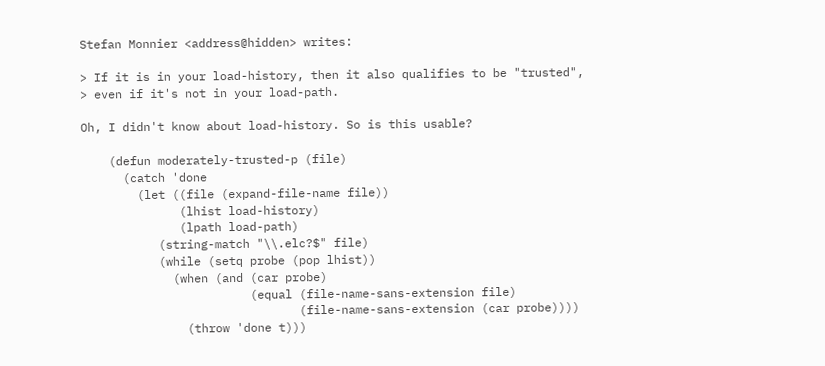Stefan Monnier <address@hidden> writes:

> If it is in your load-history, then it also qualifies to be "trusted",
> even if it's not in your load-path.

Oh, I didn't know about load-history. So is this usable?

    (defun moderately-trusted-p (file)
      (catch 'done
        (let ((file (expand-file-name file))
              (lhist load-history)
              (lpath load-path)
           (string-match "\\.elc?$" file)
           (while (setq probe (pop lhist))
             (when (and (car probe)
                        (equal (file-name-sans-extension file)
                               (file-name-sans-extension (car probe))))
               (throw 'done t)))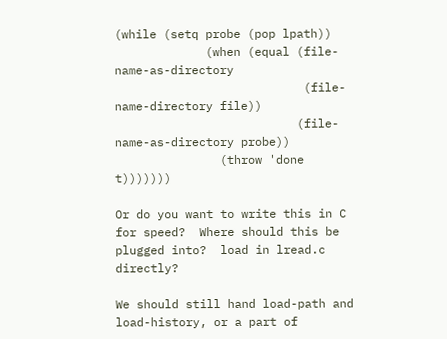(while (setq probe (pop lpath))
             (when (equal (file-name-as-directory
                           (file-name-directory file))
                          (file-name-as-directory probe))
               (throw 'done t)))))))

Or do you want to write this in C for speed?  Where should this be
plugged into?  load in lread.c directly?

We should still hand load-path and load-history, or a part of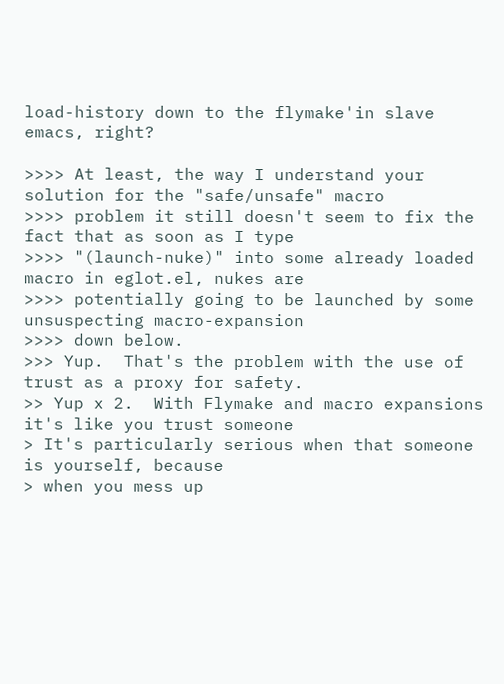load-history down to the flymake'in slave emacs, right?

>>>> At least, the way I understand your solution for the "safe/unsafe" macro
>>>> problem it still doesn't seem to fix the fact that as soon as I type
>>>> "(launch-nuke)" into some already loaded macro in eglot.el, nukes are
>>>> potentially going to be launched by some unsuspecting macro-expansion
>>>> down below.
>>> Yup.  That's the problem with the use of trust as a proxy for safety.
>> Yup x 2.  With Flymake and macro expansions it's like you trust someone
> It's particularly serious when that someone is yourself, because
> when you mess up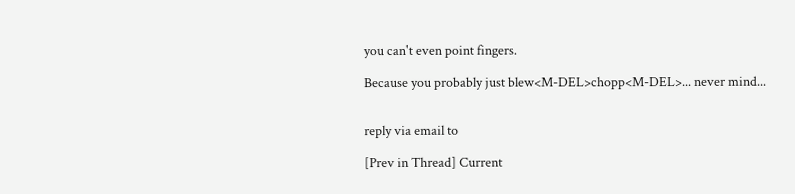you can't even point fingers.

Because you probably just blew<M-DEL>chopp<M-DEL>... never mind...


reply via email to

[Prev in Thread] Current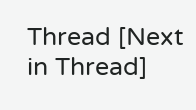Thread [Next in Thread]